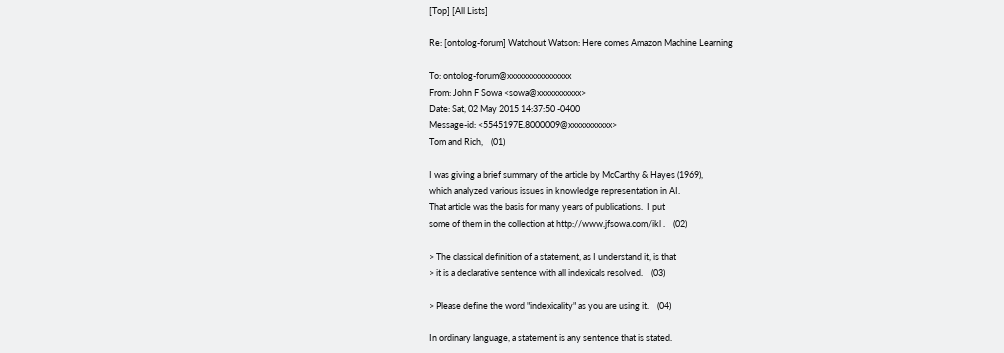[Top] [All Lists]

Re: [ontolog-forum] Watchout Watson: Here comes Amazon Machine Learning

To: ontolog-forum@xxxxxxxxxxxxxxxx
From: John F Sowa <sowa@xxxxxxxxxxx>
Date: Sat, 02 May 2015 14:37:50 -0400
Message-id: <5545197E.8000009@xxxxxxxxxxx>
Tom and Rich,    (01)

I was giving a brief summary of the article by McCarthy & Hayes (1969),
which analyzed various issues in knowledge representation in AI.
That article was the basis for many years of publications.  I put
some of them in the collection at http://www.jfsowa.com/ikl .    (02)

> The classical definition of a statement, as I understand it, is that
> it is a declarative sentence with all indexicals resolved.    (03)

> Please define the word "indexicality" as you are using it.    (04)

In ordinary language, a statement is any sentence that is stated.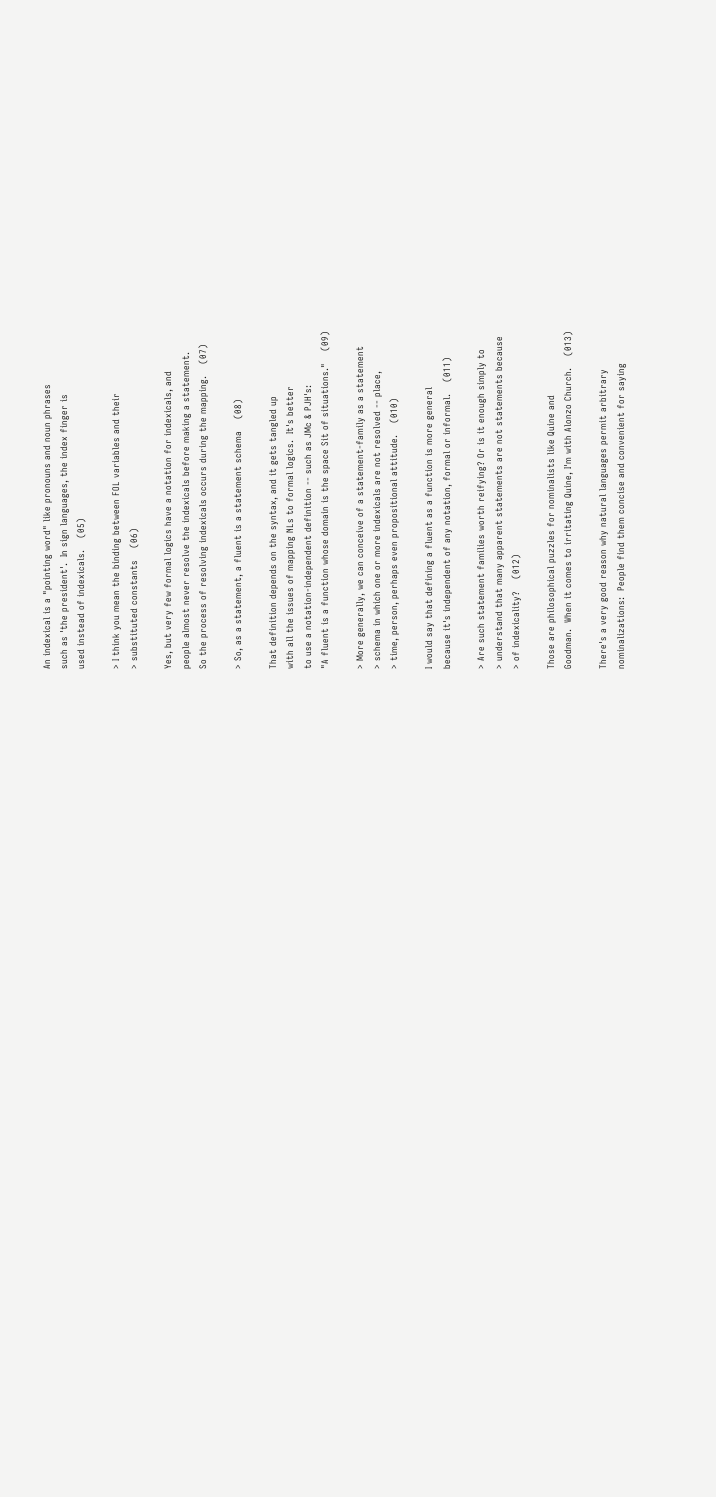An indexical is a "pointing word" like pronouns and noun phrases
such as 'the president'.  In sign languages, the index finger is
used instead of indexicals.    (05)

> I think you mean the binding between FOL variables and their
> substituted constants    (06)

Yes, but very few formal logics have a notation for indexicals, and
people almost never resolve the indexicals before making a statement.
So the process of resolving indexicals occurs during the mapping.    (07)

> So, as a statement, a fluent is a statement schema    (08)

That definition depends on the syntax, and it gets tangled up
with all the issues of mapping NLs to formal logics.  It's better
to use a notation-independent definition -- such as JMc & PJH's:
"A fluent is a function whose domain is the space Sit of situations."    (09)

> More generally, we can conceive of a statement-family as a statement
> schema in which one or more indexicals are not resolved -- place,
> time, person, perhaps even propositional attitude.    (010)

I would say that defining a fluent as a function is more general
because it's independent of any notation, formal or informal.    (011)

> Are such statement families worth reifying? Or is it enough simply to
> understand that many apparent statements are not statements because
> of indexicality?    (012)

Those are philosophical puzzles for nominalists like Quine and
Goodman.  When it comes to irritating Quine, I'm with Alonzo Church.    (013)

There's a very good reason why natural languages permit arbitrary
nominalizations:  People find them concise and convenient for saying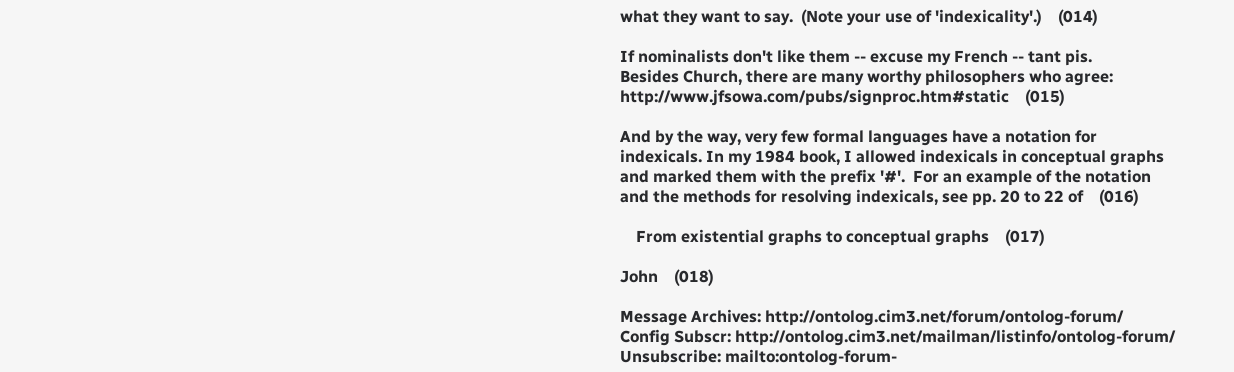what they want to say.  (Note your use of 'indexicality'.)    (014)

If nominalists don't like them -- excuse my French -- tant pis.
Besides Church, there are many worthy philosophers who agree:
http://www.jfsowa.com/pubs/signproc.htm#static    (015)

And by the way, very few formal languages have a notation for
indexicals. In my 1984 book, I allowed indexicals in conceptual graphs
and marked them with the prefix '#'.  For an example of the notation
and the methods for resolving indexicals, see pp. 20 to 22 of    (016)

    From existential graphs to conceptual graphs    (017)

John    (018)

Message Archives: http://ontolog.cim3.net/forum/ontolog-forum/
Config Subscr: http://ontolog.cim3.net/mailman/listinfo/ontolog-forum/
Unsubscribe: mailto:ontolog-forum-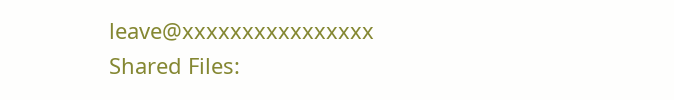leave@xxxxxxxxxxxxxxxx
Shared Files: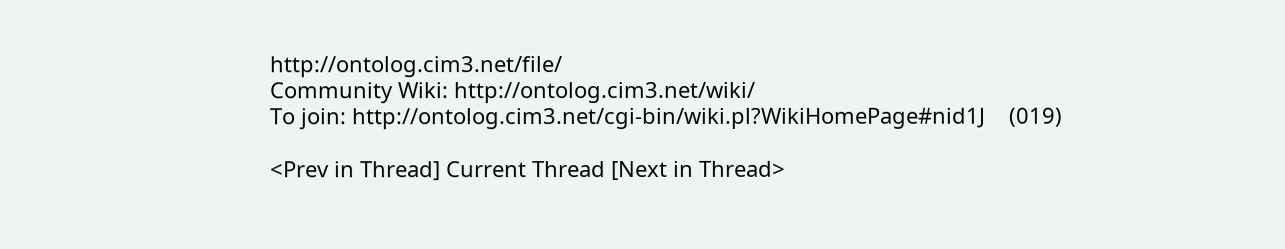http://ontolog.cim3.net/file/
Community Wiki: http://ontolog.cim3.net/wiki/
To join: http://ontolog.cim3.net/cgi-bin/wiki.pl?WikiHomePage#nid1J    (019)

<Prev in Thread] Current Thread [Next in Thread>